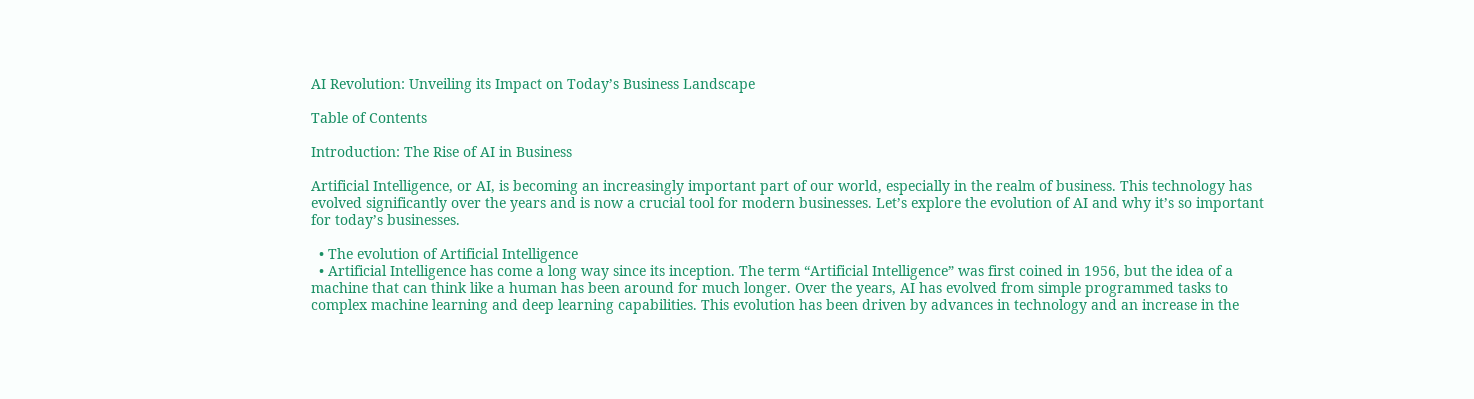AI Revolution: Unveiling its Impact on Today’s Business Landscape

Table of Contents

Introduction: The Rise of AI in Business

Artificial Intelligence, or AI, is becoming an increasingly important part of our world, especially in the realm of business. This technology has evolved significantly over the years and is now a crucial tool for modern businesses. Let’s explore the evolution of AI and why it’s so important for today’s businesses.

  • The evolution of Artificial Intelligence
  • Artificial Intelligence has come a long way since its inception. The term “Artificial Intelligence” was first coined in 1956, but the idea of a machine that can think like a human has been around for much longer. Over the years, AI has evolved from simple programmed tasks to complex machine learning and deep learning capabilities. This evolution has been driven by advances in technology and an increase in the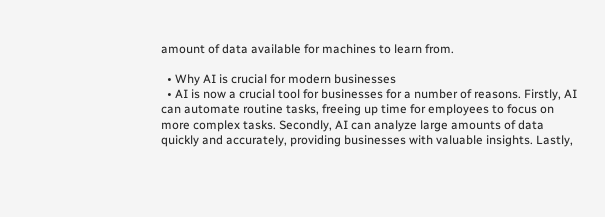amount of data available for machines to learn from.

  • Why AI is crucial for modern businesses
  • AI is now a crucial tool for businesses for a number of reasons. Firstly, AI can automate routine tasks, freeing up time for employees to focus on more complex tasks. Secondly, AI can analyze large amounts of data quickly and accurately, providing businesses with valuable insights. Lastly,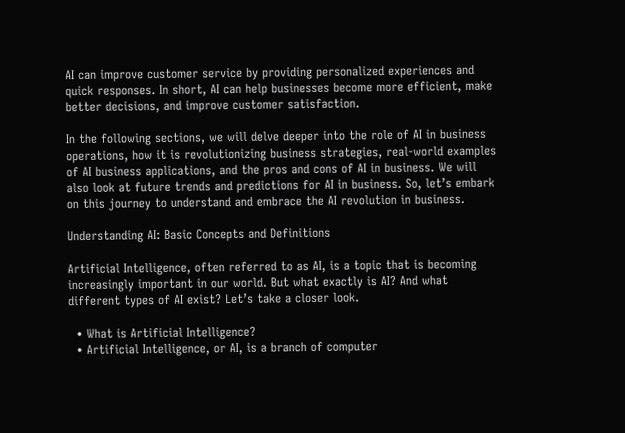AI can improve customer service by providing personalized experiences and quick responses. In short, AI can help businesses become more efficient, make better decisions, and improve customer satisfaction.

In the following sections, we will delve deeper into the role of AI in business operations, how it is revolutionizing business strategies, real-world examples of AI business applications, and the pros and cons of AI in business. We will also look at future trends and predictions for AI in business. So, let’s embark on this journey to understand and embrace the AI revolution in business.

Understanding AI: Basic Concepts and Definitions

Artificial Intelligence, often referred to as AI, is a topic that is becoming increasingly important in our world. But what exactly is AI? And what different types of AI exist? Let’s take a closer look.

  • What is Artificial Intelligence?
  • Artificial Intelligence, or AI, is a branch of computer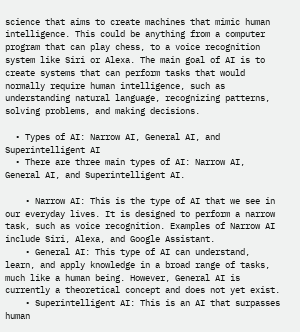science that aims to create machines that mimic human intelligence. This could be anything from a computer program that can play chess, to a voice recognition system like Siri or Alexa. The main goal of AI is to create systems that can perform tasks that would normally require human intelligence, such as understanding natural language, recognizing patterns, solving problems, and making decisions.

  • Types of AI: Narrow AI, General AI, and Superintelligent AI
  • There are three main types of AI: Narrow AI, General AI, and Superintelligent AI.

    • Narrow AI: This is the type of AI that we see in our everyday lives. It is designed to perform a narrow task, such as voice recognition. Examples of Narrow AI include Siri, Alexa, and Google Assistant.
    • General AI: This type of AI can understand, learn, and apply knowledge in a broad range of tasks, much like a human being. However, General AI is currently a theoretical concept and does not yet exist.
    • Superintelligent AI: This is an AI that surpasses human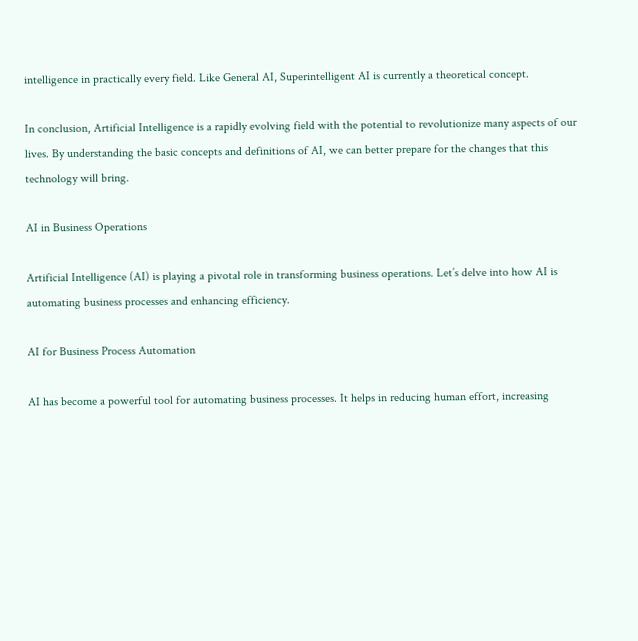intelligence in practically every field. Like General AI, Superintelligent AI is currently a theoretical concept.

In conclusion, Artificial Intelligence is a rapidly evolving field with the potential to revolutionize many aspects of our lives. By understanding the basic concepts and definitions of AI, we can better prepare for the changes that this technology will bring.

AI in Business Operations

Artificial Intelligence (AI) is playing a pivotal role in transforming business operations. Let’s delve into how AI is automating business processes and enhancing efficiency.

AI for Business Process Automation

AI has become a powerful tool for automating business processes. It helps in reducing human effort, increasing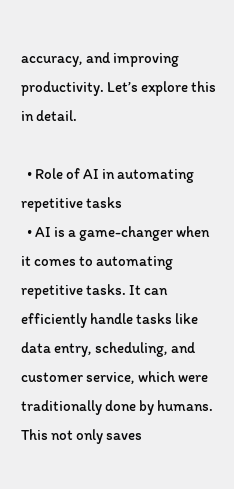accuracy, and improving productivity. Let’s explore this in detail.

  • Role of AI in automating repetitive tasks
  • AI is a game-changer when it comes to automating repetitive tasks. It can efficiently handle tasks like data entry, scheduling, and customer service, which were traditionally done by humans. This not only saves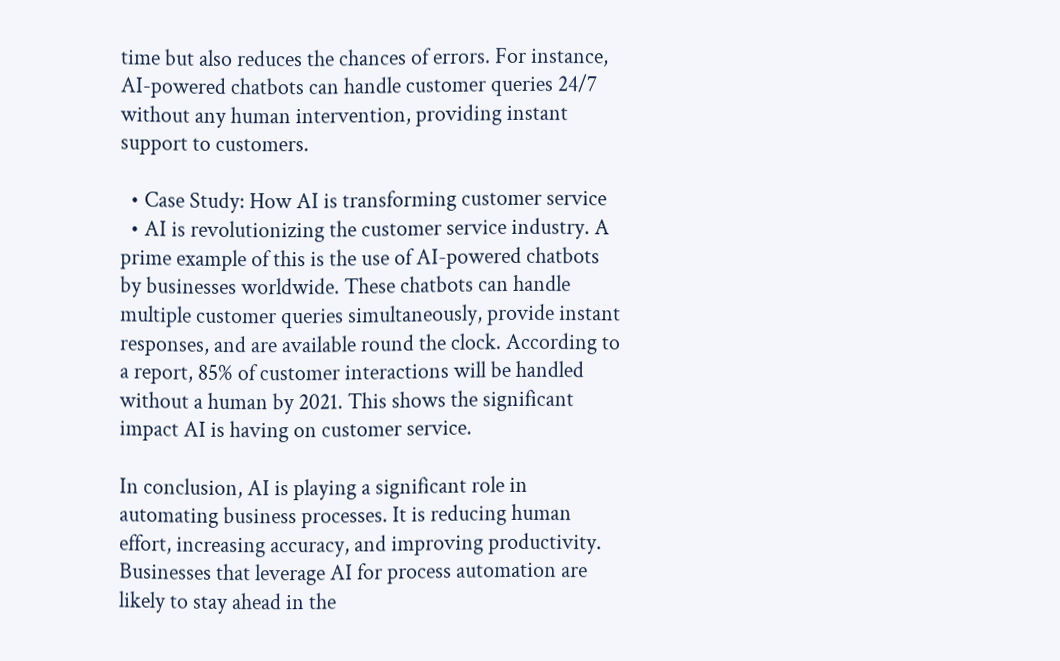time but also reduces the chances of errors. For instance, AI-powered chatbots can handle customer queries 24/7 without any human intervention, providing instant support to customers.

  • Case Study: How AI is transforming customer service
  • AI is revolutionizing the customer service industry. A prime example of this is the use of AI-powered chatbots by businesses worldwide. These chatbots can handle multiple customer queries simultaneously, provide instant responses, and are available round the clock. According to a report, 85% of customer interactions will be handled without a human by 2021. This shows the significant impact AI is having on customer service.

In conclusion, AI is playing a significant role in automating business processes. It is reducing human effort, increasing accuracy, and improving productivity. Businesses that leverage AI for process automation are likely to stay ahead in the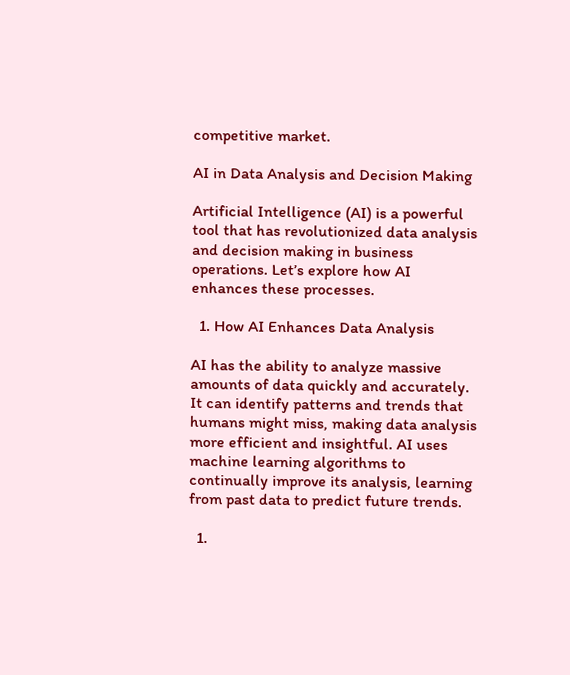competitive market.

AI in Data Analysis and Decision Making

Artificial Intelligence (AI) is a powerful tool that has revolutionized data analysis and decision making in business operations. Let’s explore how AI enhances these processes.

  1. How AI Enhances Data Analysis

AI has the ability to analyze massive amounts of data quickly and accurately. It can identify patterns and trends that humans might miss, making data analysis more efficient and insightful. AI uses machine learning algorithms to continually improve its analysis, learning from past data to predict future trends.

  1.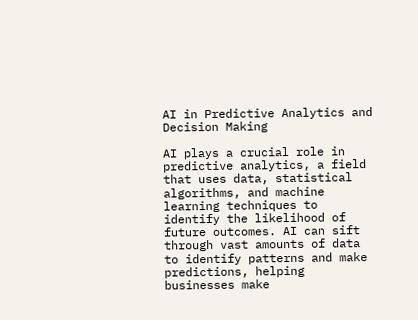AI in Predictive Analytics and Decision Making

AI plays a crucial role in predictive analytics, a field that uses data, statistical algorithms, and machine learning techniques to identify the likelihood of future outcomes. AI can sift through vast amounts of data to identify patterns and make predictions, helping businesses make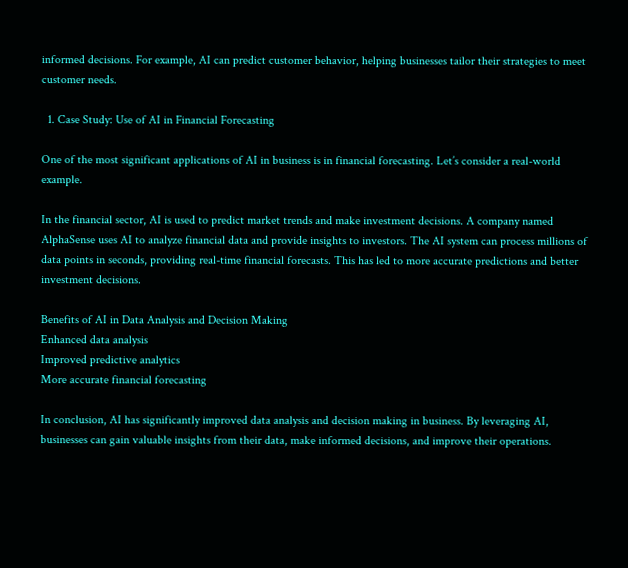informed decisions. For example, AI can predict customer behavior, helping businesses tailor their strategies to meet customer needs.

  1. Case Study: Use of AI in Financial Forecasting

One of the most significant applications of AI in business is in financial forecasting. Let’s consider a real-world example.

In the financial sector, AI is used to predict market trends and make investment decisions. A company named AlphaSense uses AI to analyze financial data and provide insights to investors. The AI system can process millions of data points in seconds, providing real-time financial forecasts. This has led to more accurate predictions and better investment decisions.

Benefits of AI in Data Analysis and Decision Making
Enhanced data analysis
Improved predictive analytics
More accurate financial forecasting

In conclusion, AI has significantly improved data analysis and decision making in business. By leveraging AI, businesses can gain valuable insights from their data, make informed decisions, and improve their operations.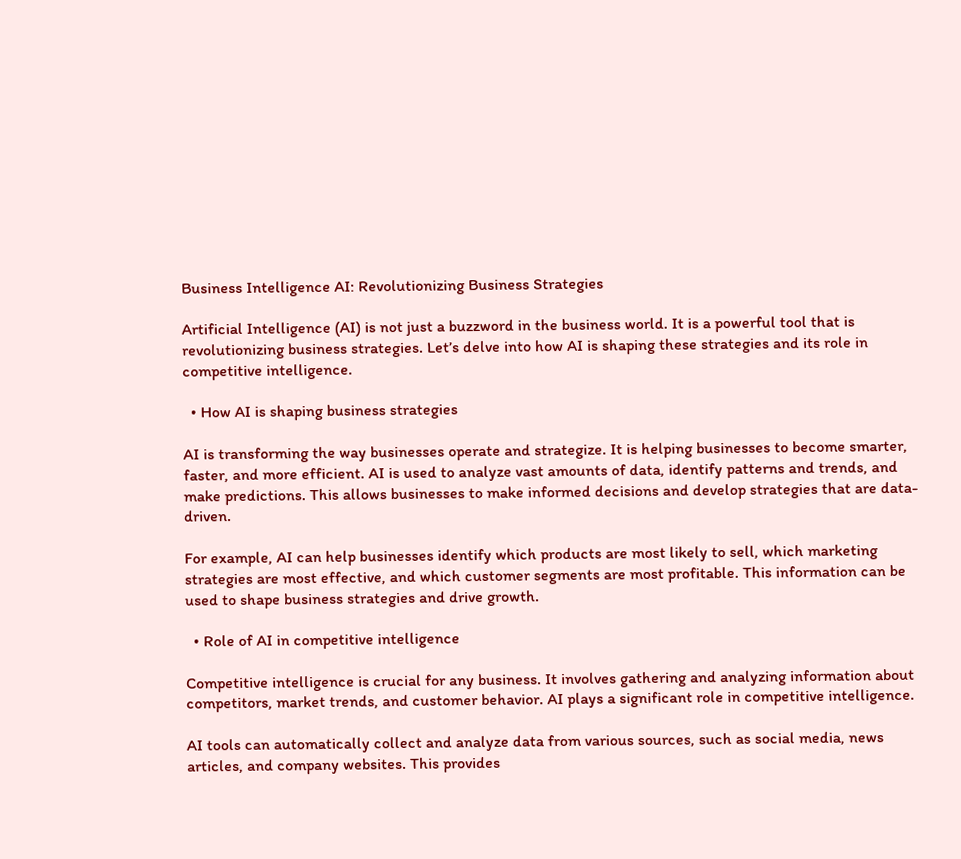Business Intelligence AI: Revolutionizing Business Strategies

Artificial Intelligence (AI) is not just a buzzword in the business world. It is a powerful tool that is revolutionizing business strategies. Let’s delve into how AI is shaping these strategies and its role in competitive intelligence.

  • How AI is shaping business strategies

AI is transforming the way businesses operate and strategize. It is helping businesses to become smarter, faster, and more efficient. AI is used to analyze vast amounts of data, identify patterns and trends, and make predictions. This allows businesses to make informed decisions and develop strategies that are data-driven.

For example, AI can help businesses identify which products are most likely to sell, which marketing strategies are most effective, and which customer segments are most profitable. This information can be used to shape business strategies and drive growth.

  • Role of AI in competitive intelligence

Competitive intelligence is crucial for any business. It involves gathering and analyzing information about competitors, market trends, and customer behavior. AI plays a significant role in competitive intelligence.

AI tools can automatically collect and analyze data from various sources, such as social media, news articles, and company websites. This provides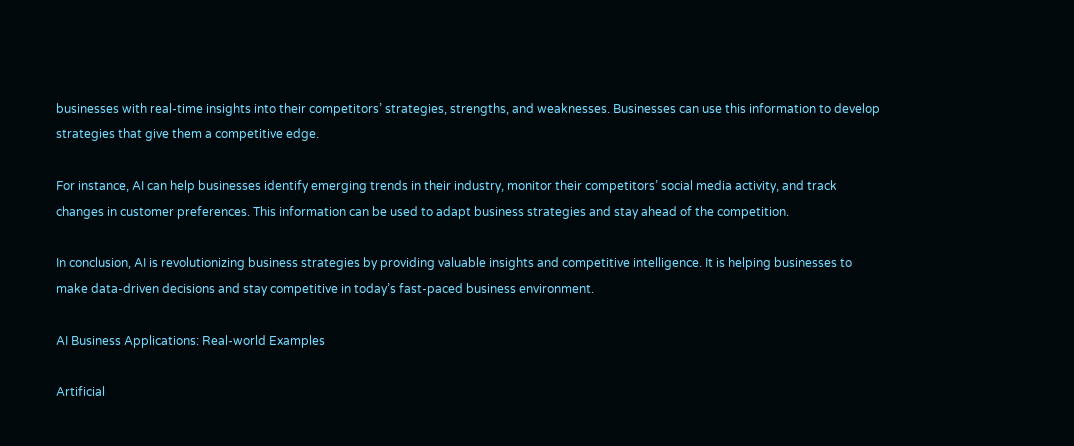businesses with real-time insights into their competitors’ strategies, strengths, and weaknesses. Businesses can use this information to develop strategies that give them a competitive edge.

For instance, AI can help businesses identify emerging trends in their industry, monitor their competitors’ social media activity, and track changes in customer preferences. This information can be used to adapt business strategies and stay ahead of the competition.

In conclusion, AI is revolutionizing business strategies by providing valuable insights and competitive intelligence. It is helping businesses to make data-driven decisions and stay competitive in today’s fast-paced business environment.

AI Business Applications: Real-world Examples

Artificial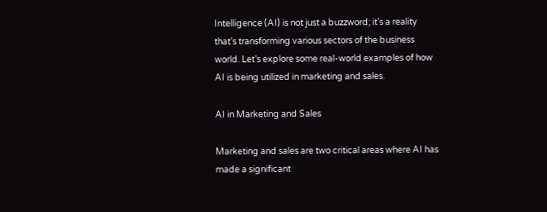Intelligence (AI) is not just a buzzword; it’s a reality that’s transforming various sectors of the business world. Let’s explore some real-world examples of how AI is being utilized in marketing and sales.

AI in Marketing and Sales

Marketing and sales are two critical areas where AI has made a significant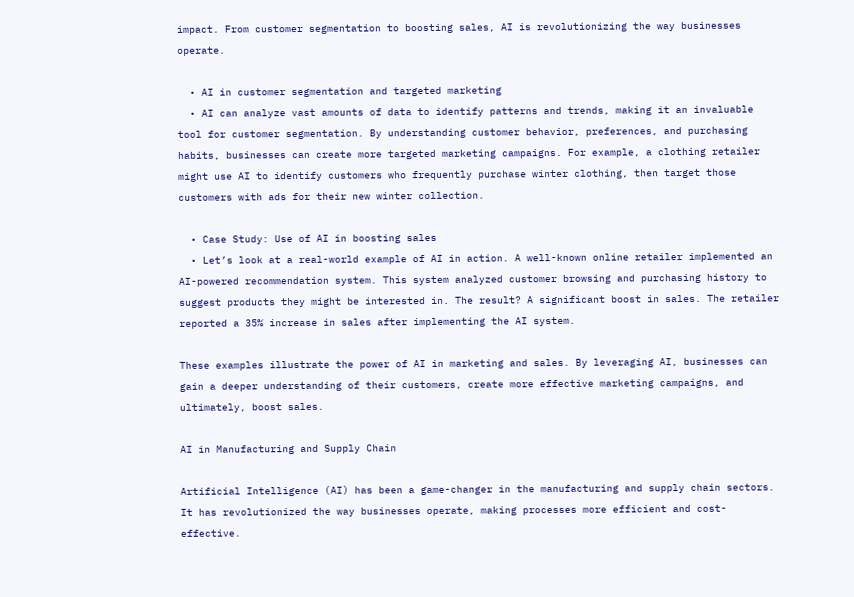impact. From customer segmentation to boosting sales, AI is revolutionizing the way businesses operate.

  • AI in customer segmentation and targeted marketing
  • AI can analyze vast amounts of data to identify patterns and trends, making it an invaluable tool for customer segmentation. By understanding customer behavior, preferences, and purchasing habits, businesses can create more targeted marketing campaigns. For example, a clothing retailer might use AI to identify customers who frequently purchase winter clothing, then target those customers with ads for their new winter collection.

  • Case Study: Use of AI in boosting sales
  • Let’s look at a real-world example of AI in action. A well-known online retailer implemented an AI-powered recommendation system. This system analyzed customer browsing and purchasing history to suggest products they might be interested in. The result? A significant boost in sales. The retailer reported a 35% increase in sales after implementing the AI system.

These examples illustrate the power of AI in marketing and sales. By leveraging AI, businesses can gain a deeper understanding of their customers, create more effective marketing campaigns, and ultimately, boost sales.

AI in Manufacturing and Supply Chain

Artificial Intelligence (AI) has been a game-changer in the manufacturing and supply chain sectors. It has revolutionized the way businesses operate, making processes more efficient and cost-effective.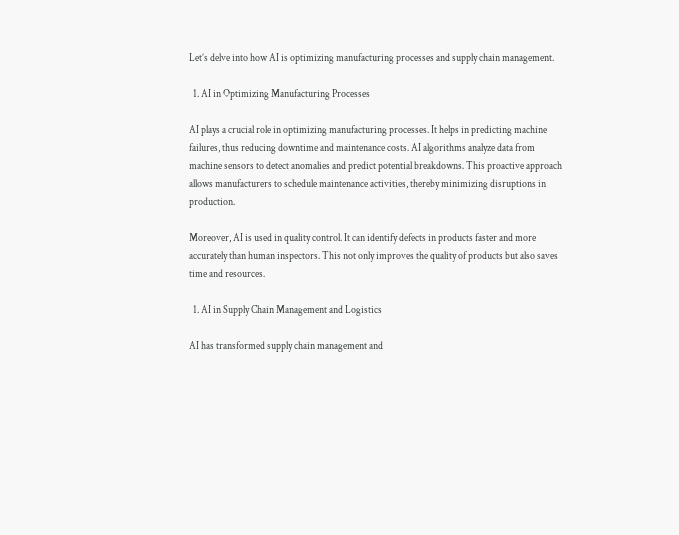Let’s delve into how AI is optimizing manufacturing processes and supply chain management.

  1. AI in Optimizing Manufacturing Processes

AI plays a crucial role in optimizing manufacturing processes. It helps in predicting machine failures, thus reducing downtime and maintenance costs. AI algorithms analyze data from machine sensors to detect anomalies and predict potential breakdowns. This proactive approach allows manufacturers to schedule maintenance activities, thereby minimizing disruptions in production.

Moreover, AI is used in quality control. It can identify defects in products faster and more accurately than human inspectors. This not only improves the quality of products but also saves time and resources.

  1. AI in Supply Chain Management and Logistics

AI has transformed supply chain management and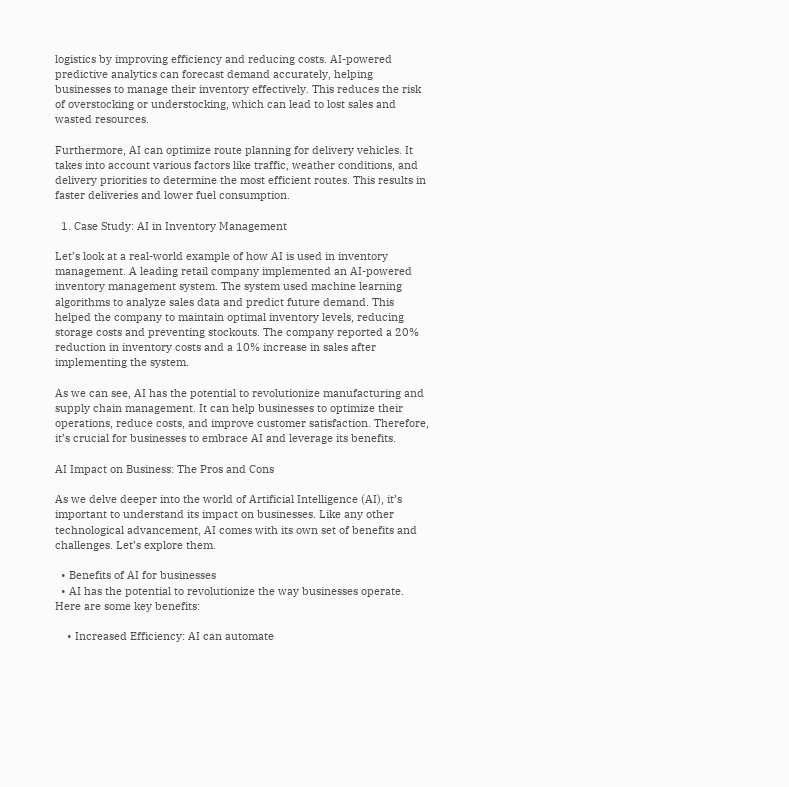logistics by improving efficiency and reducing costs. AI-powered predictive analytics can forecast demand accurately, helping businesses to manage their inventory effectively. This reduces the risk of overstocking or understocking, which can lead to lost sales and wasted resources.

Furthermore, AI can optimize route planning for delivery vehicles. It takes into account various factors like traffic, weather conditions, and delivery priorities to determine the most efficient routes. This results in faster deliveries and lower fuel consumption.

  1. Case Study: AI in Inventory Management

Let’s look at a real-world example of how AI is used in inventory management. A leading retail company implemented an AI-powered inventory management system. The system used machine learning algorithms to analyze sales data and predict future demand. This helped the company to maintain optimal inventory levels, reducing storage costs and preventing stockouts. The company reported a 20% reduction in inventory costs and a 10% increase in sales after implementing the system.

As we can see, AI has the potential to revolutionize manufacturing and supply chain management. It can help businesses to optimize their operations, reduce costs, and improve customer satisfaction. Therefore, it’s crucial for businesses to embrace AI and leverage its benefits.

AI Impact on Business: The Pros and Cons

As we delve deeper into the world of Artificial Intelligence (AI), it’s important to understand its impact on businesses. Like any other technological advancement, AI comes with its own set of benefits and challenges. Let’s explore them.

  • Benefits of AI for businesses
  • AI has the potential to revolutionize the way businesses operate. Here are some key benefits:

    • Increased Efficiency: AI can automate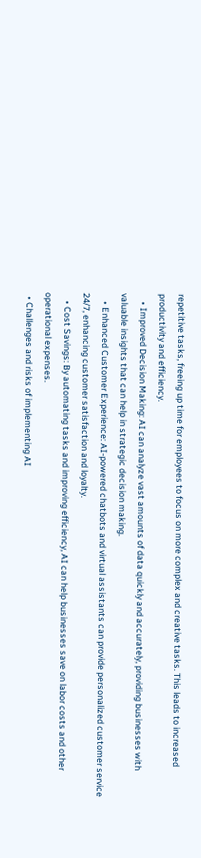repetitive tasks, freeing up time for employees to focus on more complex and creative tasks. This leads to increased productivity and efficiency.
    • Improved Decision Making: AI can analyze vast amounts of data quickly and accurately, providing businesses with valuable insights that can help in strategic decision making.
    • Enhanced Customer Experience: AI-powered chatbots and virtual assistants can provide personalized customer service 24/7, enhancing customer satisfaction and loyalty.
    • Cost Savings: By automating tasks and improving efficiency, AI can help businesses save on labor costs and other operational expenses.
  • Challenges and risks of implementing AI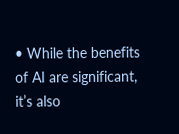• While the benefits of AI are significant, it’s also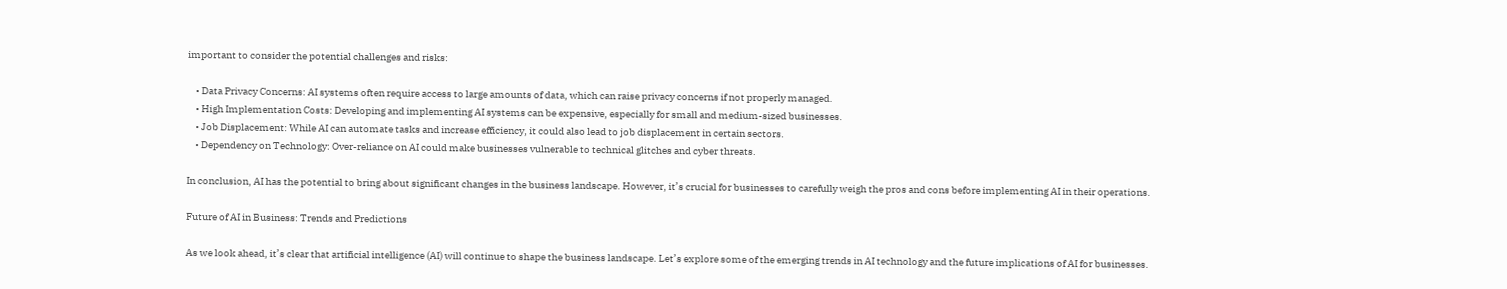important to consider the potential challenges and risks:

    • Data Privacy Concerns: AI systems often require access to large amounts of data, which can raise privacy concerns if not properly managed.
    • High Implementation Costs: Developing and implementing AI systems can be expensive, especially for small and medium-sized businesses.
    • Job Displacement: While AI can automate tasks and increase efficiency, it could also lead to job displacement in certain sectors.
    • Dependency on Technology: Over-reliance on AI could make businesses vulnerable to technical glitches and cyber threats.

In conclusion, AI has the potential to bring about significant changes in the business landscape. However, it’s crucial for businesses to carefully weigh the pros and cons before implementing AI in their operations.

Future of AI in Business: Trends and Predictions

As we look ahead, it’s clear that artificial intelligence (AI) will continue to shape the business landscape. Let’s explore some of the emerging trends in AI technology and the future implications of AI for businesses.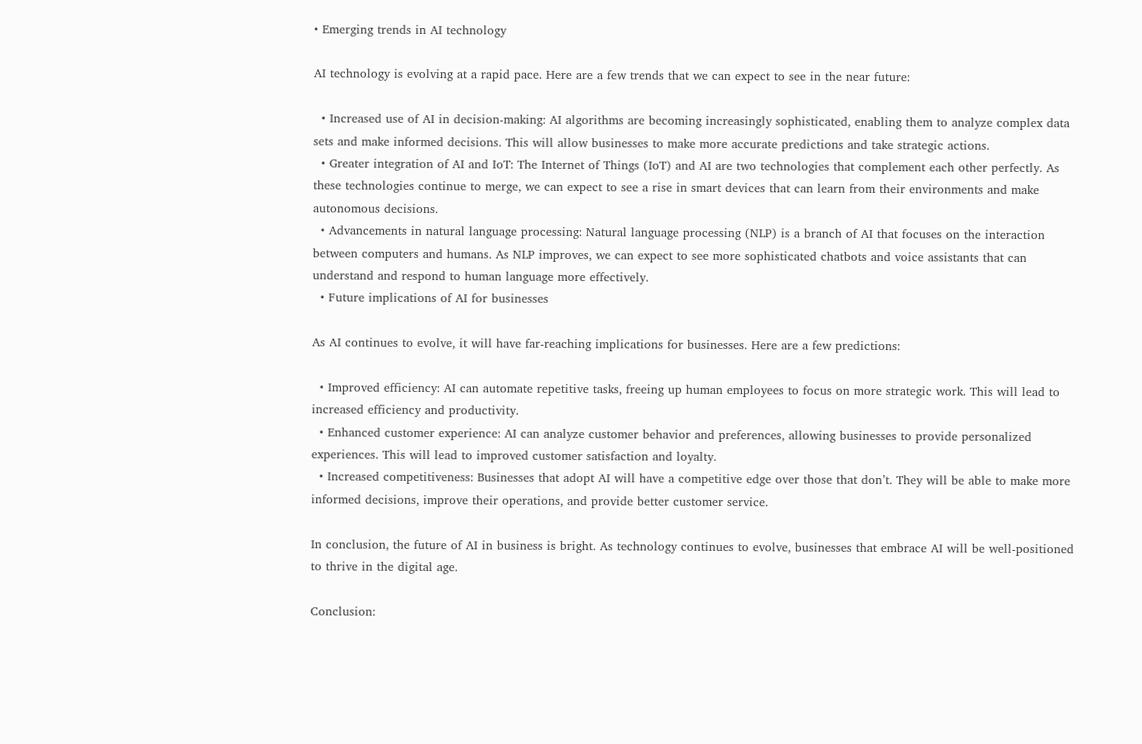• Emerging trends in AI technology

AI technology is evolving at a rapid pace. Here are a few trends that we can expect to see in the near future:

  • Increased use of AI in decision-making: AI algorithms are becoming increasingly sophisticated, enabling them to analyze complex data sets and make informed decisions. This will allow businesses to make more accurate predictions and take strategic actions.
  • Greater integration of AI and IoT: The Internet of Things (IoT) and AI are two technologies that complement each other perfectly. As these technologies continue to merge, we can expect to see a rise in smart devices that can learn from their environments and make autonomous decisions.
  • Advancements in natural language processing: Natural language processing (NLP) is a branch of AI that focuses on the interaction between computers and humans. As NLP improves, we can expect to see more sophisticated chatbots and voice assistants that can understand and respond to human language more effectively.
  • Future implications of AI for businesses

As AI continues to evolve, it will have far-reaching implications for businesses. Here are a few predictions:

  • Improved efficiency: AI can automate repetitive tasks, freeing up human employees to focus on more strategic work. This will lead to increased efficiency and productivity.
  • Enhanced customer experience: AI can analyze customer behavior and preferences, allowing businesses to provide personalized experiences. This will lead to improved customer satisfaction and loyalty.
  • Increased competitiveness: Businesses that adopt AI will have a competitive edge over those that don’t. They will be able to make more informed decisions, improve their operations, and provide better customer service.

In conclusion, the future of AI in business is bright. As technology continues to evolve, businesses that embrace AI will be well-positioned to thrive in the digital age.

Conclusion: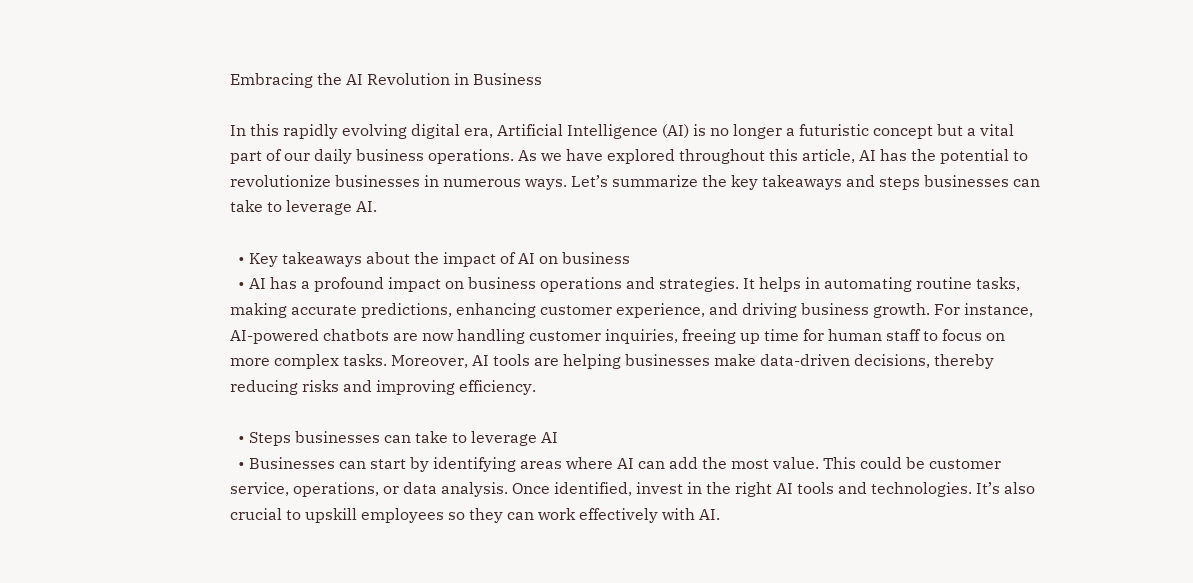Embracing the AI Revolution in Business

In this rapidly evolving digital era, Artificial Intelligence (AI) is no longer a futuristic concept but a vital part of our daily business operations. As we have explored throughout this article, AI has the potential to revolutionize businesses in numerous ways. Let’s summarize the key takeaways and steps businesses can take to leverage AI.

  • Key takeaways about the impact of AI on business
  • AI has a profound impact on business operations and strategies. It helps in automating routine tasks, making accurate predictions, enhancing customer experience, and driving business growth. For instance, AI-powered chatbots are now handling customer inquiries, freeing up time for human staff to focus on more complex tasks. Moreover, AI tools are helping businesses make data-driven decisions, thereby reducing risks and improving efficiency.

  • Steps businesses can take to leverage AI
  • Businesses can start by identifying areas where AI can add the most value. This could be customer service, operations, or data analysis. Once identified, invest in the right AI tools and technologies. It’s also crucial to upskill employees so they can work effectively with AI.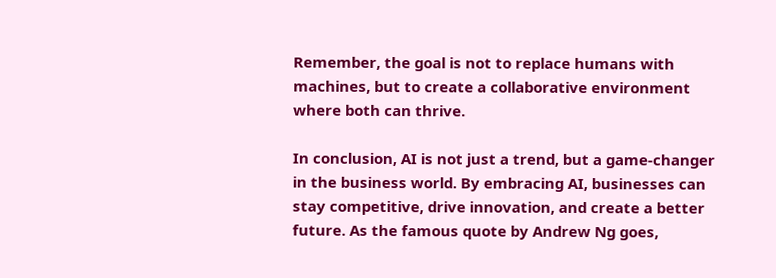Remember, the goal is not to replace humans with machines, but to create a collaborative environment where both can thrive.

In conclusion, AI is not just a trend, but a game-changer in the business world. By embracing AI, businesses can stay competitive, drive innovation, and create a better future. As the famous quote by Andrew Ng goes,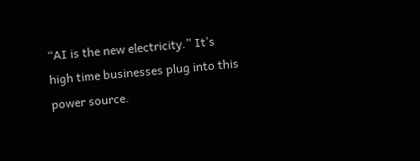“AI is the new electricity.” It’s high time businesses plug into this power source.